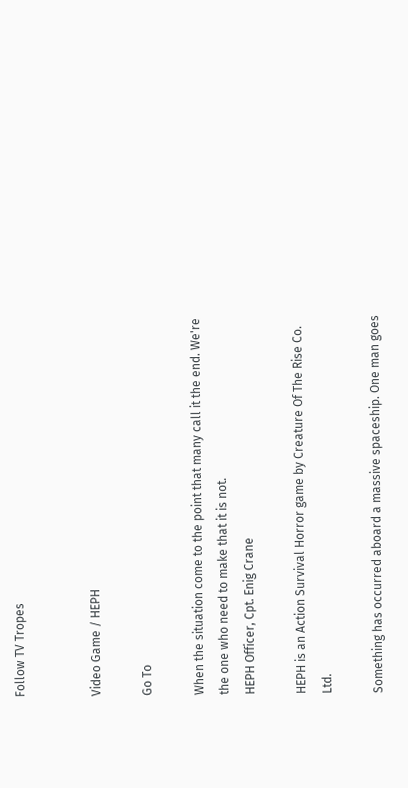Follow TV Tropes


Video Game / HEPH

Go To

When the situation come to the point that many call it the end. We're the one who need to make that it is not.
HEPH Officer, Cpt. Enig Crane

HEPH is an Action Survival Horror game by Creature Of The Rise Co. Ltd.

Something has occurred aboard a massive spaceship. One man goes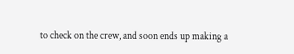to check on the crew, and soon ends up making a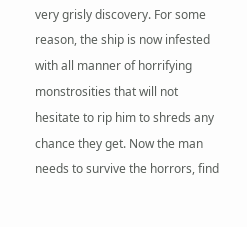very grisly discovery. For some reason, the ship is now infested with all manner of horrifying monstrosities that will not hesitate to rip him to shreds any chance they get. Now the man needs to survive the horrors, find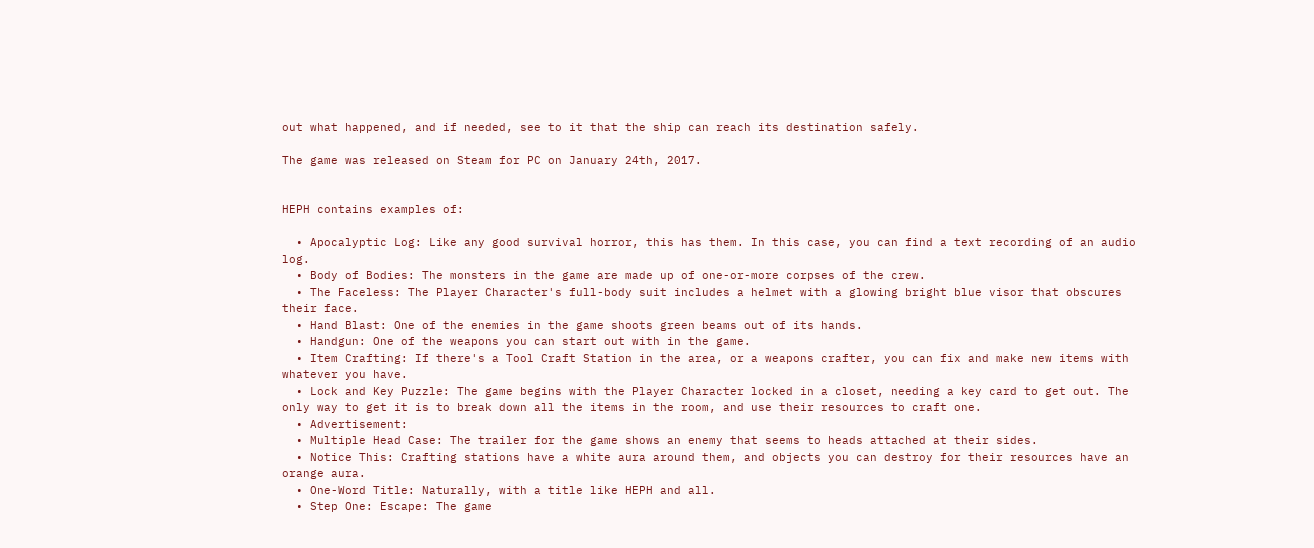out what happened, and if needed, see to it that the ship can reach its destination safely.

The game was released on Steam for PC on January 24th, 2017.


HEPH contains examples of:

  • Apocalyptic Log: Like any good survival horror, this has them. In this case, you can find a text recording of an audio log.
  • Body of Bodies: The monsters in the game are made up of one-or-more corpses of the crew.
  • The Faceless: The Player Character's full-body suit includes a helmet with a glowing bright blue visor that obscures their face.
  • Hand Blast: One of the enemies in the game shoots green beams out of its hands.
  • Handgun: One of the weapons you can start out with in the game.
  • Item Crafting: If there's a Tool Craft Station in the area, or a weapons crafter, you can fix and make new items with whatever you have.
  • Lock and Key Puzzle: The game begins with the Player Character locked in a closet, needing a key card to get out. The only way to get it is to break down all the items in the room, and use their resources to craft one.
  • Advertisement:
  • Multiple Head Case: The trailer for the game shows an enemy that seems to heads attached at their sides.
  • Notice This: Crafting stations have a white aura around them, and objects you can destroy for their resources have an orange aura.
  • One-Word Title: Naturally, with a title like HEPH and all.
  • Step One: Escape: The game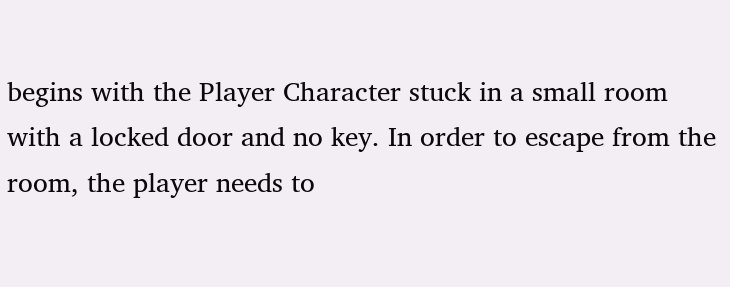begins with the Player Character stuck in a small room with a locked door and no key. In order to escape from the room, the player needs to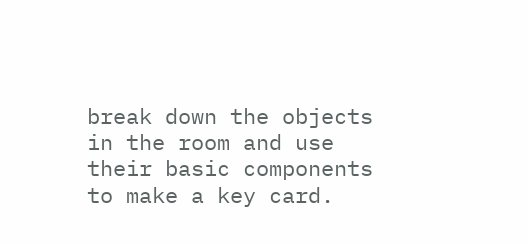break down the objects in the room and use their basic components to make a key card.